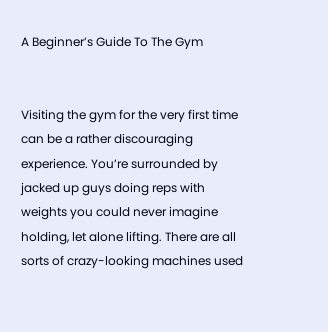A Beginner’s Guide To The Gym


Visiting the gym for the very first time can be a rather discouraging experience. You’re surrounded by jacked up guys doing reps with weights you could never imagine holding, let alone lifting. There are all sorts of crazy-looking machines used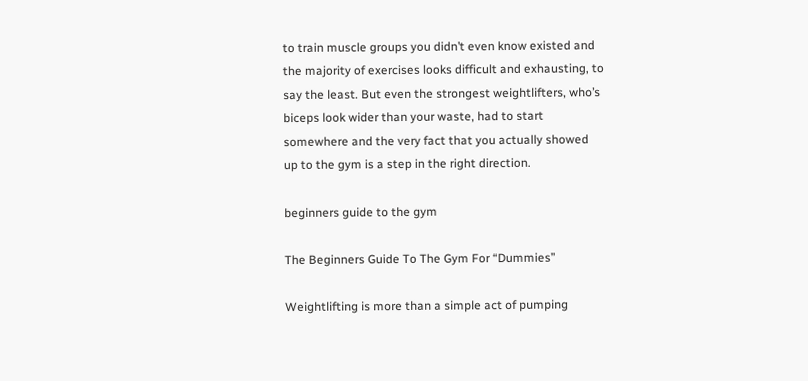to train muscle groups you didn’t even know existed and the majority of exercises looks difficult and exhausting, to say the least. But even the strongest weightlifters, who’s biceps look wider than your waste, had to start somewhere and the very fact that you actually showed up to the gym is a step in the right direction.

beginners guide to the gym

The Beginners Guide To The Gym For “Dummies”

Weightlifting is more than a simple act of pumping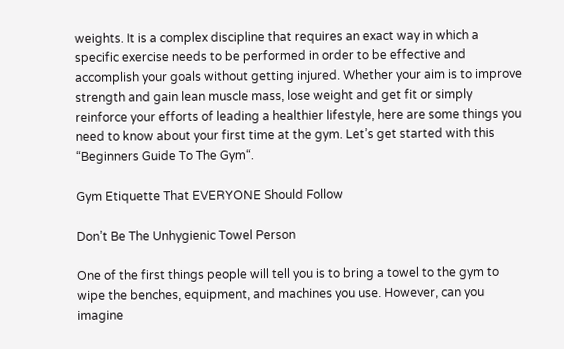weights. It is a complex discipline that requires an exact way in which a specific exercise needs to be performed in order to be effective and accomplish your goals without getting injured. Whether your aim is to improve strength and gain lean muscle mass, lose weight and get fit or simply reinforce your efforts of leading a healthier lifestyle, here are some things you need to know about your first time at the gym. Let’s get started with this “Beginners Guide To The Gym“.

Gym Etiquette That EVERYONE Should Follow

Don’t Be The Unhygienic Towel Person

One of the first things people will tell you is to bring a towel to the gym to wipe the benches, equipment, and machines you use. However, can you imagine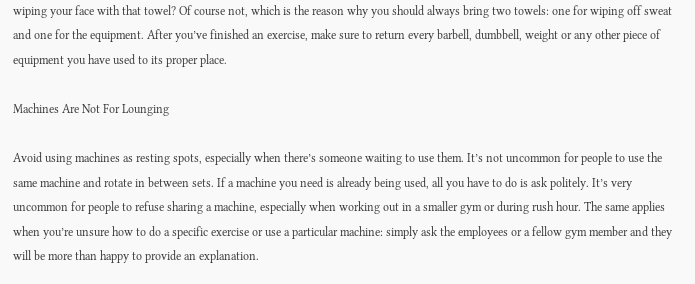wiping your face with that towel? Of course not, which is the reason why you should always bring two towels: one for wiping off sweat and one for the equipment. After you’ve finished an exercise, make sure to return every barbell, dumbbell, weight or any other piece of equipment you have used to its proper place.

Machines Are Not For Lounging

Avoid using machines as resting spots, especially when there’s someone waiting to use them. It’s not uncommon for people to use the same machine and rotate in between sets. If a machine you need is already being used, all you have to do is ask politely. It’s very uncommon for people to refuse sharing a machine, especially when working out in a smaller gym or during rush hour. The same applies when you’re unsure how to do a specific exercise or use a particular machine: simply ask the employees or a fellow gym member and they will be more than happy to provide an explanation.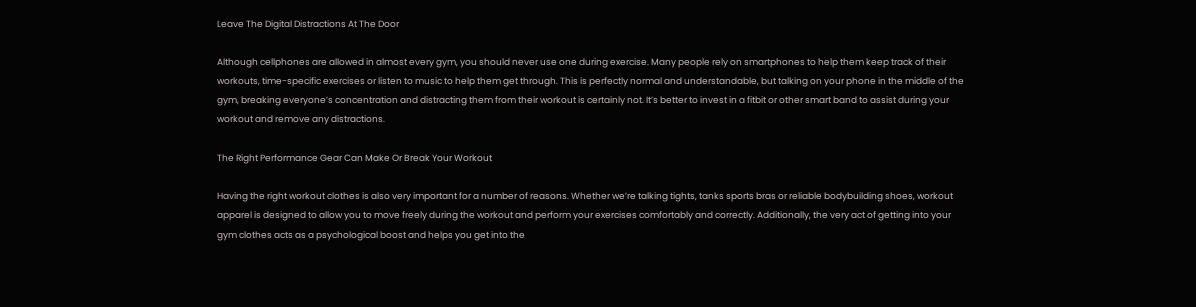Leave The Digital Distractions At The Door

Although cellphones are allowed in almost every gym, you should never use one during exercise. Many people rely on smartphones to help them keep track of their workouts, time-specific exercises or listen to music to help them get through. This is perfectly normal and understandable, but talking on your phone in the middle of the gym, breaking everyone’s concentration and distracting them from their workout is certainly not. It’s better to invest in a fitbit or other smart band to assist during your workout and remove any distractions.

The Right Performance Gear Can Make Or Break Your Workout

Having the right workout clothes is also very important for a number of reasons. Whether we’re talking tights, tanks sports bras or reliable bodybuilding shoes, workout apparel is designed to allow you to move freely during the workout and perform your exercises comfortably and correctly. Additionally, the very act of getting into your gym clothes acts as a psychological boost and helps you get into the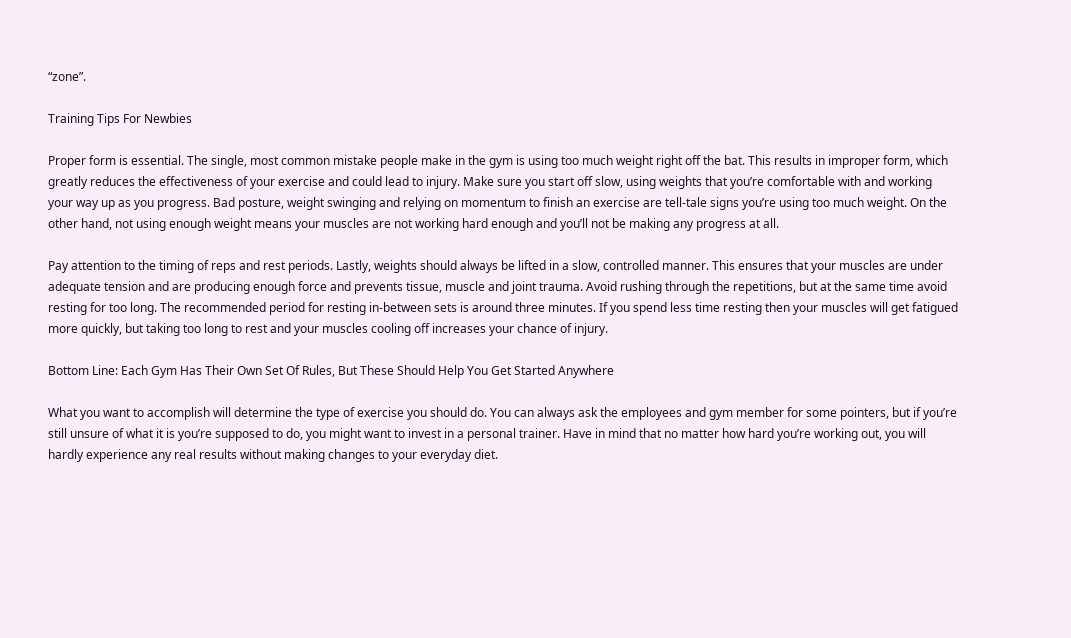“zone”.

Training Tips For Newbies

Proper form is essential. The single, most common mistake people make in the gym is using too much weight right off the bat. This results in improper form, which greatly reduces the effectiveness of your exercise and could lead to injury. Make sure you start off slow, using weights that you’re comfortable with and working your way up as you progress. Bad posture, weight swinging and relying on momentum to finish an exercise are tell-tale signs you’re using too much weight. On the other hand, not using enough weight means your muscles are not working hard enough and you’ll not be making any progress at all.

Pay attention to the timing of reps and rest periods. Lastly, weights should always be lifted in a slow, controlled manner. This ensures that your muscles are under adequate tension and are producing enough force and prevents tissue, muscle and joint trauma. Avoid rushing through the repetitions, but at the same time avoid resting for too long. The recommended period for resting in-between sets is around three minutes. If you spend less time resting then your muscles will get fatigued more quickly, but taking too long to rest and your muscles cooling off increases your chance of injury.

Bottom Line: Each Gym Has Their Own Set Of Rules, But These Should Help You Get Started Anywhere

What you want to accomplish will determine the type of exercise you should do. You can always ask the employees and gym member for some pointers, but if you’re still unsure of what it is you’re supposed to do, you might want to invest in a personal trainer. Have in mind that no matter how hard you’re working out, you will hardly experience any real results without making changes to your everyday diet.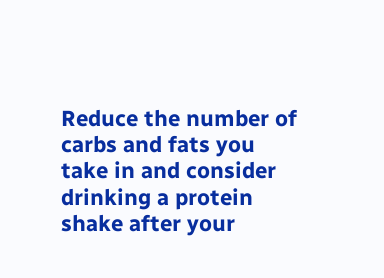Reduce the number of carbs and fats you take in and consider drinking a protein shake after your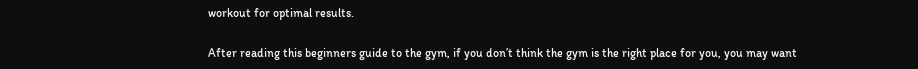workout for optimal results.

After reading this beginners guide to the gym, if you don’t think the gym is the right place for you, you may want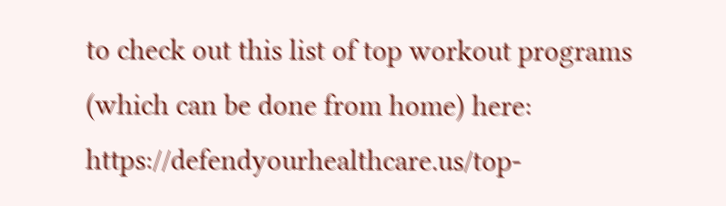to check out this list of top workout programs (which can be done from home) here: https://defendyourhealthcare.us/top-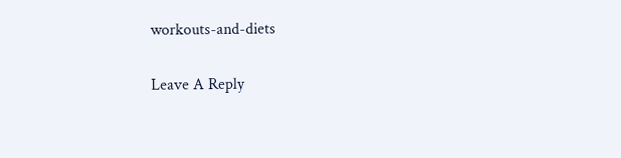workouts-and-diets

Leave A Reply